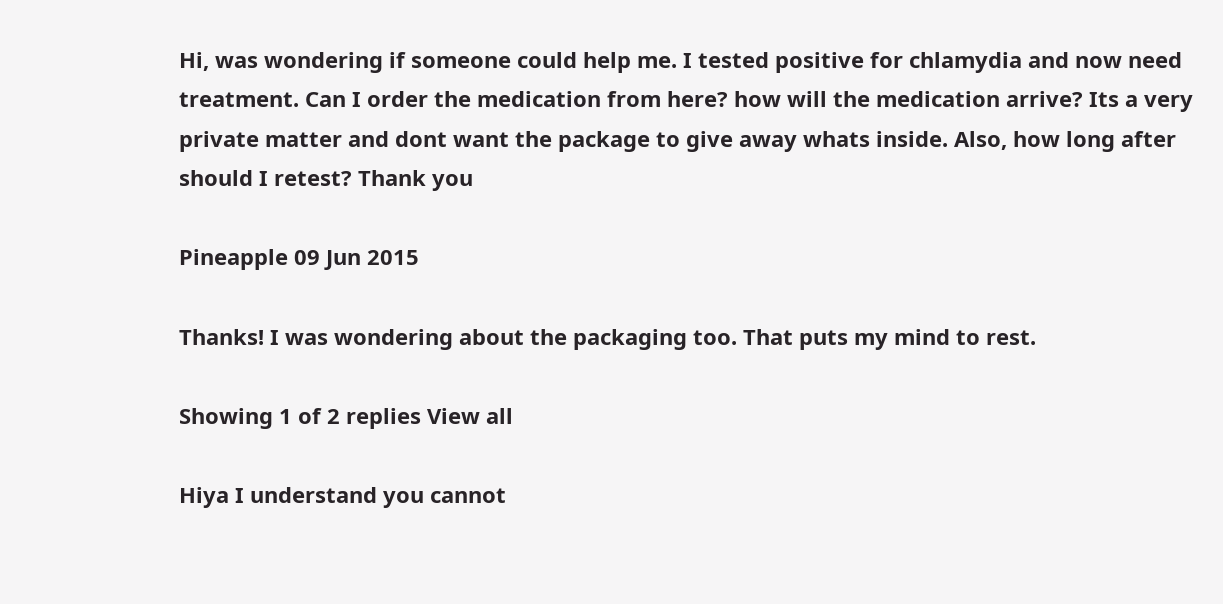Hi, was wondering if someone could help me. I tested positive for chlamydia and now need treatment. Can I order the medication from here? how will the medication arrive? Its a very private matter and dont want the package to give away whats inside. Also, how long after should I retest? Thank you

Pineapple 09 Jun 2015

Thanks! I was wondering about the packaging too. That puts my mind to rest.

Showing 1 of 2 replies View all

Hiya I understand you cannot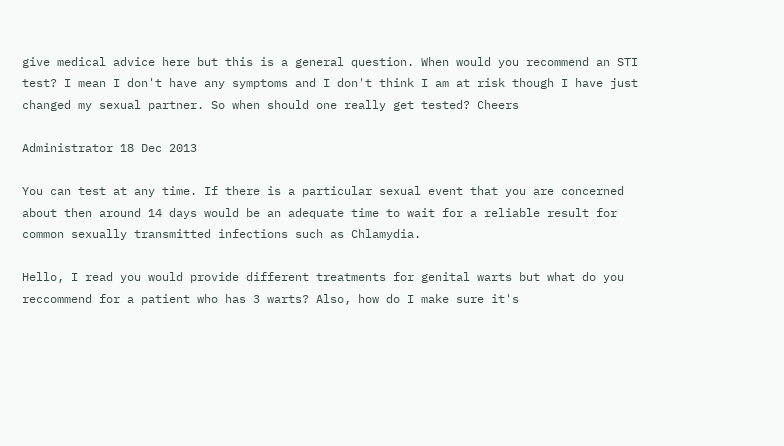give medical advice here but this is a general question. When would you recommend an STI test? I mean I don't have any symptoms and I don't think I am at risk though I have just changed my sexual partner. So when should one really get tested? Cheers

Administrator 18 Dec 2013

You can test at any time. If there is a particular sexual event that you are concerned about then around 14 days would be an adequate time to wait for a reliable result for common sexually transmitted infections such as Chlamydia.

Hello, I read you would provide different treatments for genital warts but what do you reccommend for a patient who has 3 warts? Also, how do I make sure it's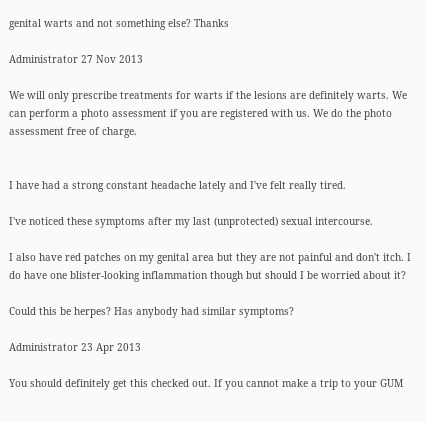genital warts and not something else? Thanks

Administrator 27 Nov 2013

We will only prescribe treatments for warts if the lesions are definitely warts. We can perform a photo assessment if you are registered with us. We do the photo assessment free of charge.


I have had a strong constant headache lately and I've felt really tired.

I've noticed these symptoms after my last (unprotected) sexual intercourse.

I also have red patches on my genital area but they are not painful and don't itch. I do have one blister-looking inflammation though but should I be worried about it?

Could this be herpes? Has anybody had similar symptoms?

Administrator 23 Apr 2013

You should definitely get this checked out. If you cannot make a trip to your GUM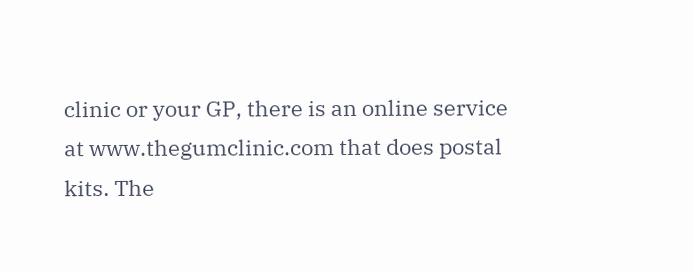clinic or your GP, there is an online service at www.thegumclinic.com that does postal kits. The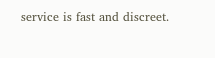service is fast and discreet.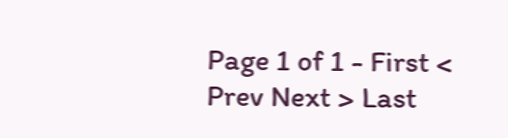Page 1 of 1 - First < Prev Next > Last